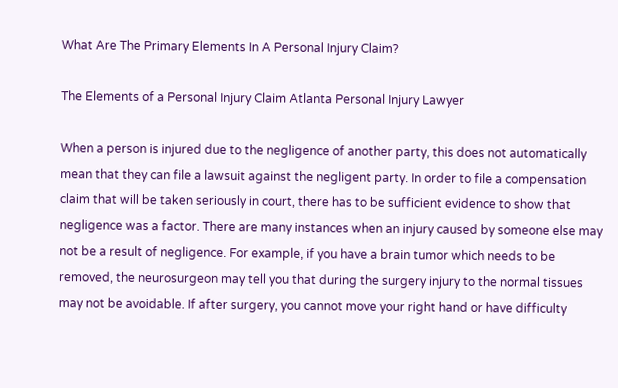What Are The Primary Elements In A Personal Injury Claim?

The Elements of a Personal Injury Claim Atlanta Personal Injury Lawyer

When a person is injured due to the negligence of another party, this does not automatically mean that they can file a lawsuit against the negligent party. In order to file a compensation claim that will be taken seriously in court, there has to be sufficient evidence to show that negligence was a factor. There are many instances when an injury caused by someone else may not be a result of negligence. For example, if you have a brain tumor which needs to be removed, the neurosurgeon may tell you that during the surgery injury to the normal tissues may not be avoidable. If after surgery, you cannot move your right hand or have difficulty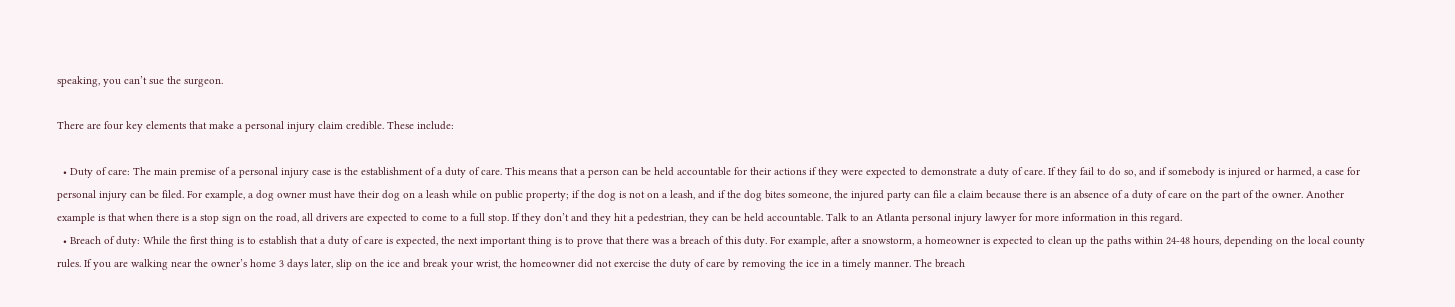speaking, you can’t sue the surgeon.

There are four key elements that make a personal injury claim credible. These include:

  • Duty of care: The main premise of a personal injury case is the establishment of a duty of care. This means that a person can be held accountable for their actions if they were expected to demonstrate a duty of care. If they fail to do so, and if somebody is injured or harmed, a case for personal injury can be filed. For example, a dog owner must have their dog on a leash while on public property; if the dog is not on a leash, and if the dog bites someone, the injured party can file a claim because there is an absence of a duty of care on the part of the owner. Another example is that when there is a stop sign on the road, all drivers are expected to come to a full stop. If they don’t and they hit a pedestrian, they can be held accountable. Talk to an Atlanta personal injury lawyer for more information in this regard.
  • Breach of duty: While the first thing is to establish that a duty of care is expected, the next important thing is to prove that there was a breach of this duty. For example, after a snowstorm, a homeowner is expected to clean up the paths within 24-48 hours, depending on the local county rules. If you are walking near the owner’s home 3 days later, slip on the ice and break your wrist, the homeowner did not exercise the duty of care by removing the ice in a timely manner. The breach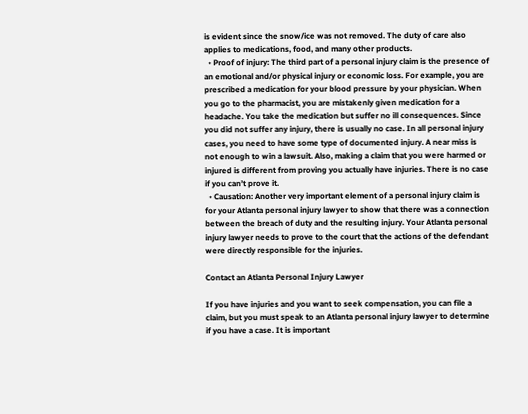is evident since the snow/ice was not removed. The duty of care also applies to medications, food, and many other products.
  • Proof of injury: The third part of a personal injury claim is the presence of an emotional and/or physical injury or economic loss. For example, you are prescribed a medication for your blood pressure by your physician. When you go to the pharmacist, you are mistakenly given medication for a headache. You take the medication but suffer no ill consequences. Since you did not suffer any injury, there is usually no case. In all personal injury cases, you need to have some type of documented injury. A near miss is not enough to win a lawsuit. Also, making a claim that you were harmed or injured is different from proving you actually have injuries. There is no case if you can’t prove it.
  • Causation: Another very important element of a personal injury claim is for your Atlanta personal injury lawyer to show that there was a connection between the breach of duty and the resulting injury. Your Atlanta personal injury lawyer needs to prove to the court that the actions of the defendant were directly responsible for the injuries.

Contact an Atlanta Personal Injury Lawyer

If you have injuries and you want to seek compensation, you can file a claim, but you must speak to an Atlanta personal injury lawyer to determine if you have a case. It is important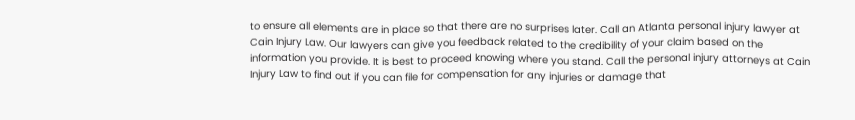to ensure all elements are in place so that there are no surprises later. Call an Atlanta personal injury lawyer at Cain Injury Law. Our lawyers can give you feedback related to the credibility of your claim based on the information you provide. It is best to proceed knowing where you stand. Call the personal injury attorneys at Cain Injury Law to find out if you can file for compensation for any injuries or damage that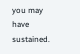you may have sustained.